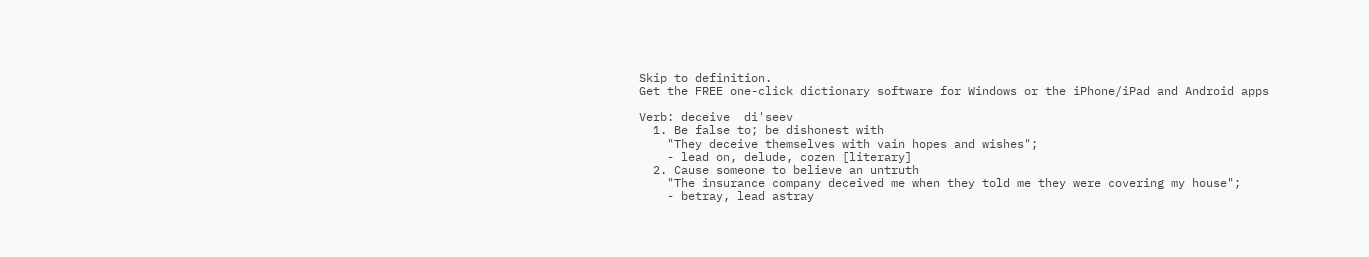Skip to definition.
Get the FREE one-click dictionary software for Windows or the iPhone/iPad and Android apps

Verb: deceive  di'seev
  1. Be false to; be dishonest with
    "They deceive themselves with vain hopes and wishes";
    - lead on, delude, cozen [literary]
  2. Cause someone to believe an untruth
    "The insurance company deceived me when they told me they were covering my house";
    - betray, lead astray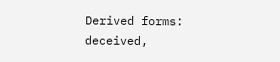Derived forms: deceived,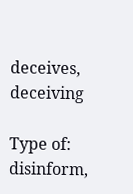deceives, deceiving

Type of: disinform,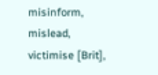misinform, mislead, victimise [Brit],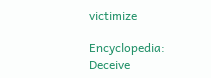victimize

Encyclopedia: Deceive